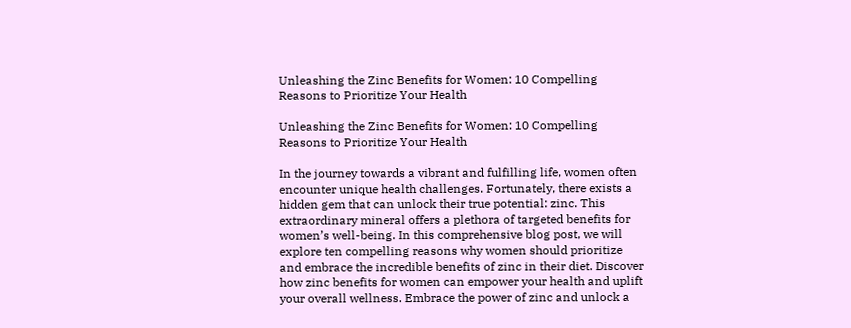Unleashing the Zinc Benefits for Women: 10 Compelling Reasons to Prioritize Your Health

Unleashing the Zinc Benefits for Women: 10 Compelling Reasons to Prioritize Your Health

In the journey towards a vibrant and fulfilling life, women often encounter unique health challenges. Fortunately, there exists a hidden gem that can unlock their true potential: zinc. This extraordinary mineral offers a plethora of targeted benefits for women’s well-being. In this comprehensive blog post, we will explore ten compelling reasons why women should prioritize and embrace the incredible benefits of zinc in their diet. Discover how zinc benefits for women can empower your health and uplift your overall wellness. Embrace the power of zinc and unlock a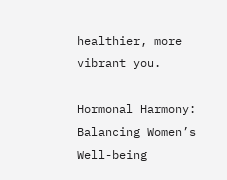healthier, more vibrant you.

Hormonal Harmony: Balancing Women’s Well-being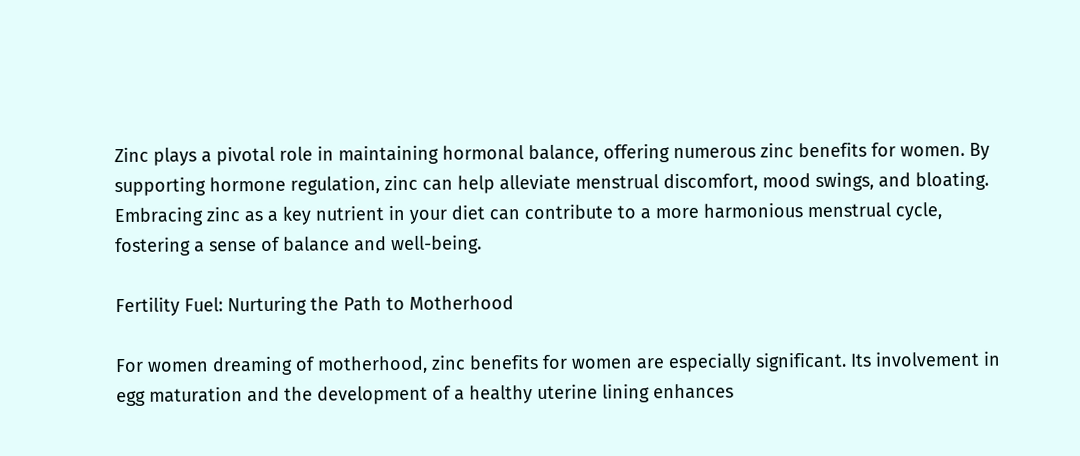Zinc plays a pivotal role in maintaining hormonal balance, offering numerous zinc benefits for women. By supporting hormone regulation, zinc can help alleviate menstrual discomfort, mood swings, and bloating. Embracing zinc as a key nutrient in your diet can contribute to a more harmonious menstrual cycle, fostering a sense of balance and well-being.

Fertility Fuel: Nurturing the Path to Motherhood

For women dreaming of motherhood, zinc benefits for women are especially significant. Its involvement in egg maturation and the development of a healthy uterine lining enhances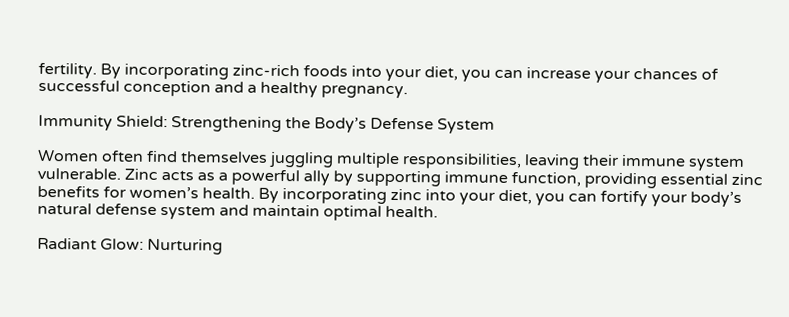fertility. By incorporating zinc-rich foods into your diet, you can increase your chances of successful conception and a healthy pregnancy.

Immunity Shield: Strengthening the Body’s Defense System

Women often find themselves juggling multiple responsibilities, leaving their immune system vulnerable. Zinc acts as a powerful ally by supporting immune function, providing essential zinc benefits for women’s health. By incorporating zinc into your diet, you can fortify your body’s natural defense system and maintain optimal health.

Radiant Glow: Nurturing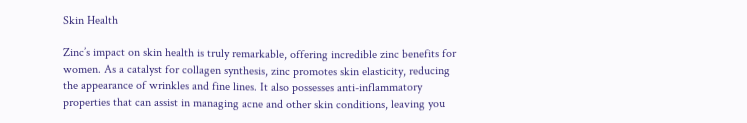Skin Health

Zinc’s impact on skin health is truly remarkable, offering incredible zinc benefits for women. As a catalyst for collagen synthesis, zinc promotes skin elasticity, reducing the appearance of wrinkles and fine lines. It also possesses anti-inflammatory properties that can assist in managing acne and other skin conditions, leaving you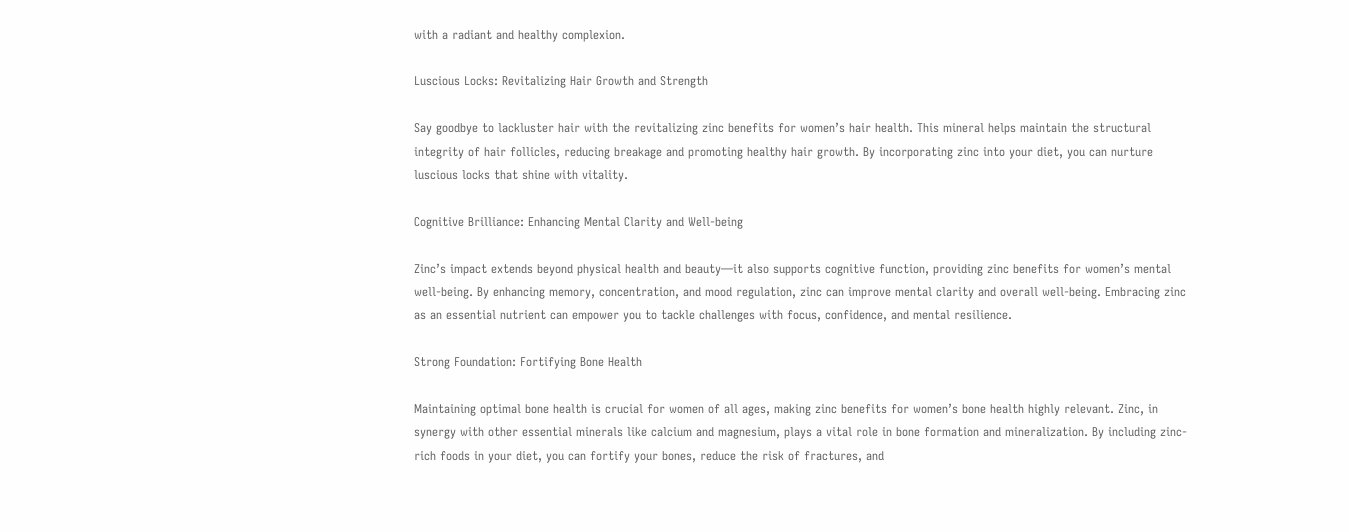with a radiant and healthy complexion.

Luscious Locks: Revitalizing Hair Growth and Strength

Say goodbye to lackluster hair with the revitalizing zinc benefits for women’s hair health. This mineral helps maintain the structural integrity of hair follicles, reducing breakage and promoting healthy hair growth. By incorporating zinc into your diet, you can nurture luscious locks that shine with vitality.

Cognitive Brilliance: Enhancing Mental Clarity and Well-being

Zinc’s impact extends beyond physical health and beauty—it also supports cognitive function, providing zinc benefits for women’s mental well-being. By enhancing memory, concentration, and mood regulation, zinc can improve mental clarity and overall well-being. Embracing zinc as an essential nutrient can empower you to tackle challenges with focus, confidence, and mental resilience.

Strong Foundation: Fortifying Bone Health

Maintaining optimal bone health is crucial for women of all ages, making zinc benefits for women’s bone health highly relevant. Zinc, in synergy with other essential minerals like calcium and magnesium, plays a vital role in bone formation and mineralization. By including zinc-rich foods in your diet, you can fortify your bones, reduce the risk of fractures, and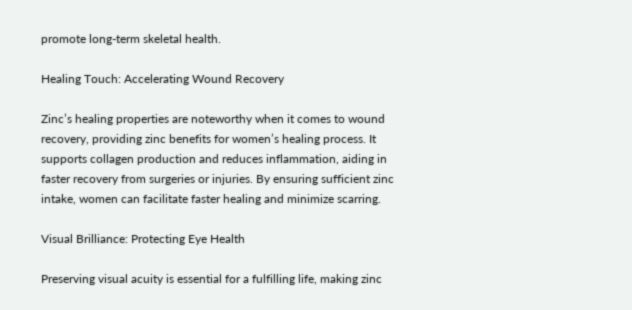promote long-term skeletal health.

Healing Touch: Accelerating Wound Recovery

Zinc’s healing properties are noteworthy when it comes to wound recovery, providing zinc benefits for women’s healing process. It supports collagen production and reduces inflammation, aiding in faster recovery from surgeries or injuries. By ensuring sufficient zinc intake, women can facilitate faster healing and minimize scarring.

Visual Brilliance: Protecting Eye Health

Preserving visual acuity is essential for a fulfilling life, making zinc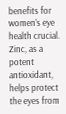benefits for women’s eye health crucial. Zinc, as a potent antioxidant, helps protect the eyes from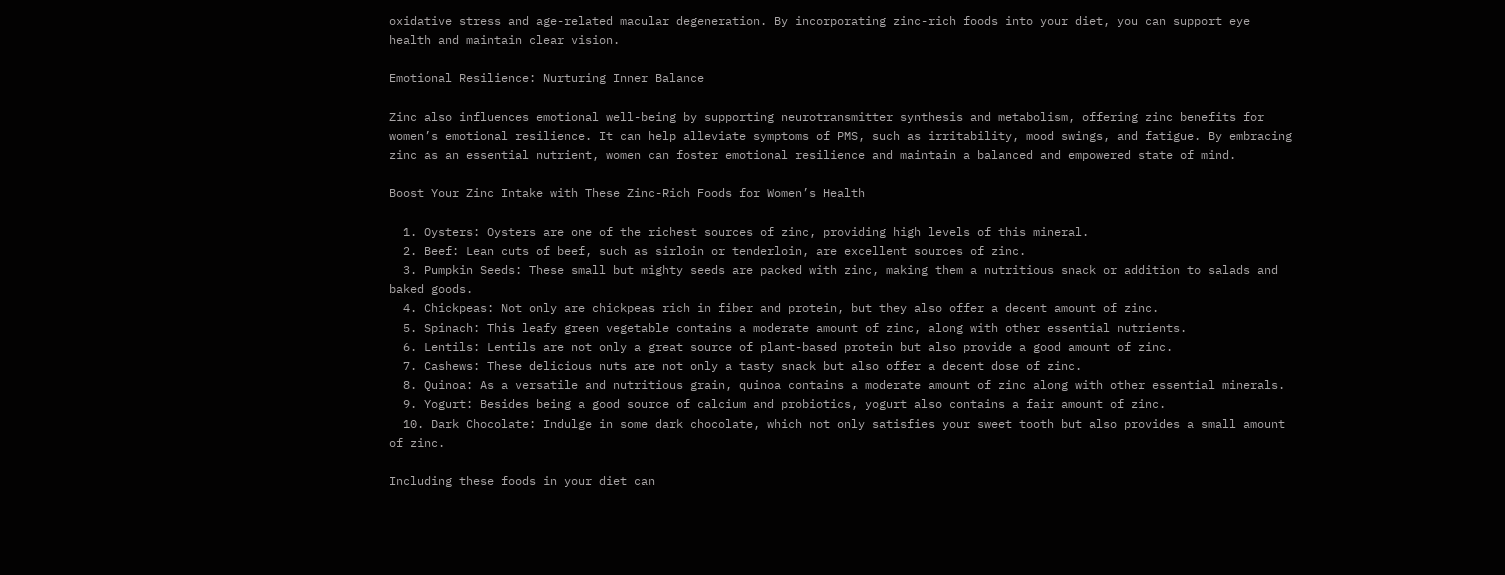oxidative stress and age-related macular degeneration. By incorporating zinc-rich foods into your diet, you can support eye health and maintain clear vision.

Emotional Resilience: Nurturing Inner Balance

Zinc also influences emotional well-being by supporting neurotransmitter synthesis and metabolism, offering zinc benefits for women’s emotional resilience. It can help alleviate symptoms of PMS, such as irritability, mood swings, and fatigue. By embracing zinc as an essential nutrient, women can foster emotional resilience and maintain a balanced and empowered state of mind.

Boost Your Zinc Intake with These Zinc-Rich Foods for Women’s Health

  1. Oysters: Oysters are one of the richest sources of zinc, providing high levels of this mineral.
  2. Beef: Lean cuts of beef, such as sirloin or tenderloin, are excellent sources of zinc.
  3. Pumpkin Seeds: These small but mighty seeds are packed with zinc, making them a nutritious snack or addition to salads and baked goods.
  4. Chickpeas: Not only are chickpeas rich in fiber and protein, but they also offer a decent amount of zinc.
  5. Spinach: This leafy green vegetable contains a moderate amount of zinc, along with other essential nutrients.
  6. Lentils: Lentils are not only a great source of plant-based protein but also provide a good amount of zinc.
  7. Cashews: These delicious nuts are not only a tasty snack but also offer a decent dose of zinc.
  8. Quinoa: As a versatile and nutritious grain, quinoa contains a moderate amount of zinc along with other essential minerals.
  9. Yogurt: Besides being a good source of calcium and probiotics, yogurt also contains a fair amount of zinc.
  10. Dark Chocolate: Indulge in some dark chocolate, which not only satisfies your sweet tooth but also provides a small amount of zinc.

Including these foods in your diet can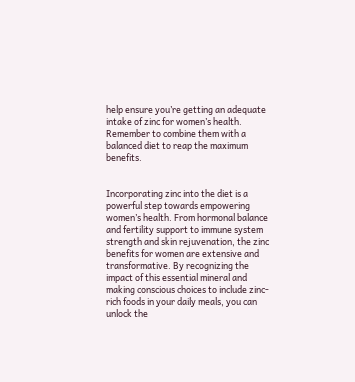help ensure you’re getting an adequate intake of zinc for women’s health. Remember to combine them with a balanced diet to reap the maximum benefits.


Incorporating zinc into the diet is a powerful step towards empowering women’s health. From hormonal balance and fertility support to immune system strength and skin rejuvenation, the zinc benefits for women are extensive and transformative. By recognizing the impact of this essential mineral and making conscious choices to include zinc-rich foods in your daily meals, you can unlock the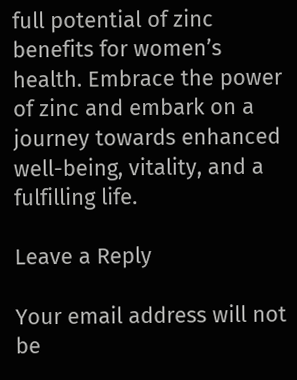full potential of zinc benefits for women’s health. Embrace the power of zinc and embark on a journey towards enhanced well-being, vitality, and a fulfilling life.

Leave a Reply

Your email address will not be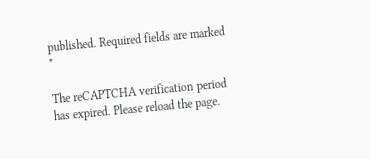published. Required fields are marked *

The reCAPTCHA verification period has expired. Please reload the page.